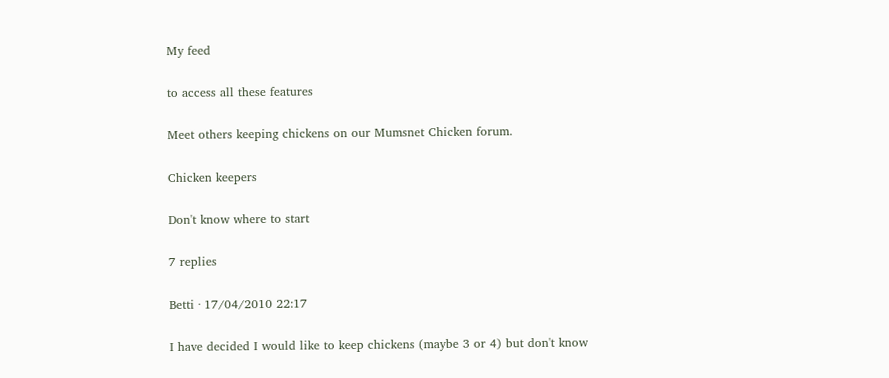My feed

to access all these features

Meet others keeping chickens on our Mumsnet Chicken forum.

Chicken keepers

Don't know where to start

7 replies

Betti · 17/04/2010 22:17

I have decided I would like to keep chickens (maybe 3 or 4) but don't know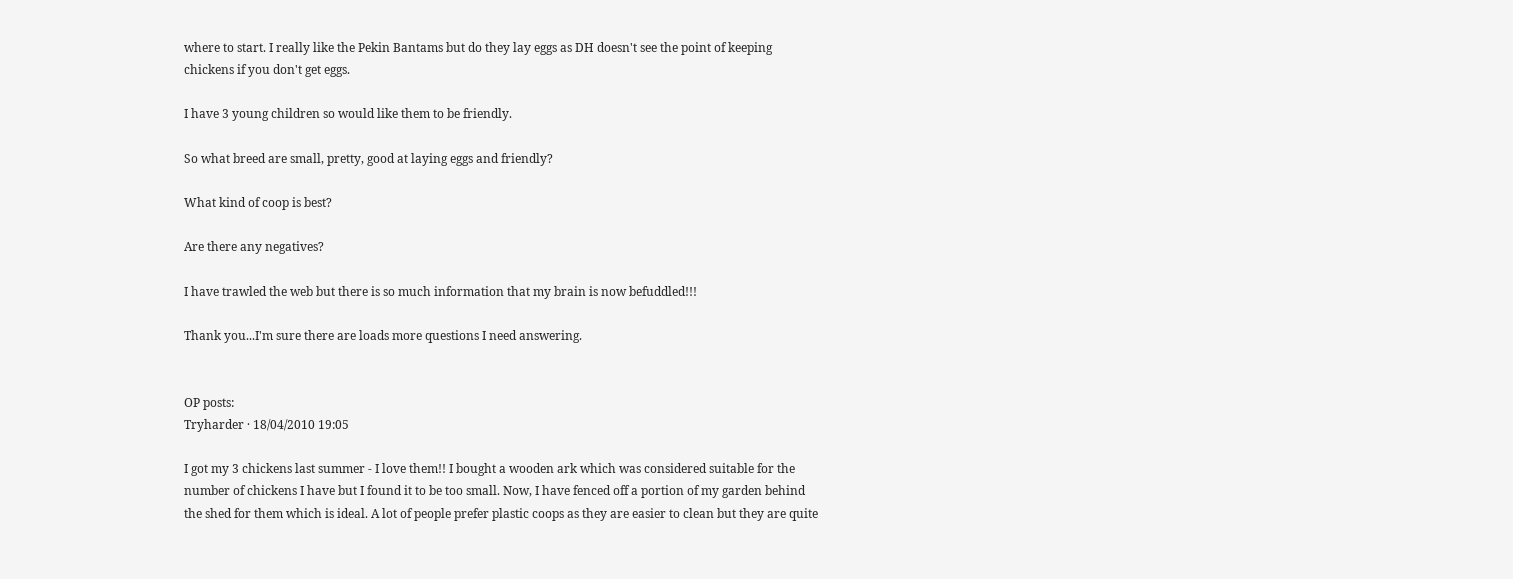where to start. I really like the Pekin Bantams but do they lay eggs as DH doesn't see the point of keeping chickens if you don't get eggs.

I have 3 young children so would like them to be friendly.

So what breed are small, pretty, good at laying eggs and friendly?

What kind of coop is best?

Are there any negatives?

I have trawled the web but there is so much information that my brain is now befuddled!!!

Thank you...I'm sure there are loads more questions I need answering.


OP posts:
Tryharder · 18/04/2010 19:05

I got my 3 chickens last summer - I love them!! I bought a wooden ark which was considered suitable for the number of chickens I have but I found it to be too small. Now, I have fenced off a portion of my garden behind the shed for them which is ideal. A lot of people prefer plastic coops as they are easier to clean but they are quite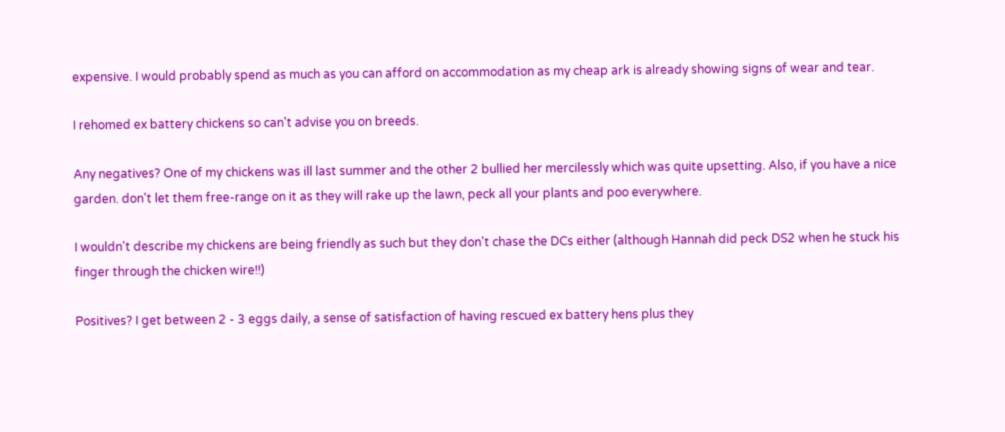expensive. I would probably spend as much as you can afford on accommodation as my cheap ark is already showing signs of wear and tear.

I rehomed ex battery chickens so can't advise you on breeds.

Any negatives? One of my chickens was ill last summer and the other 2 bullied her mercilessly which was quite upsetting. Also, if you have a nice garden. don't let them free-range on it as they will rake up the lawn, peck all your plants and poo everywhere.

I wouldn't describe my chickens are being friendly as such but they don't chase the DCs either (although Hannah did peck DS2 when he stuck his finger through the chicken wire!!)

Positives? I get between 2 - 3 eggs daily, a sense of satisfaction of having rescued ex battery hens plus they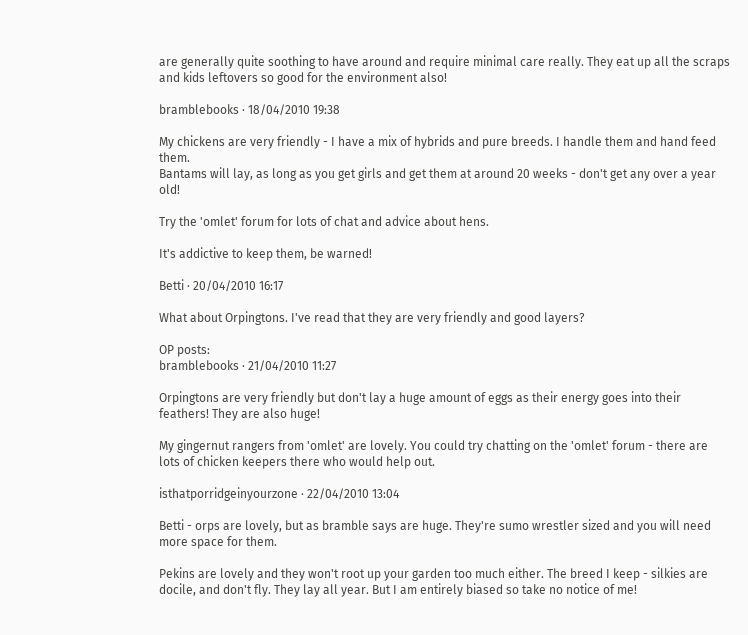are generally quite soothing to have around and require minimal care really. They eat up all the scraps and kids leftovers so good for the environment also!

bramblebooks · 18/04/2010 19:38

My chickens are very friendly - I have a mix of hybrids and pure breeds. I handle them and hand feed them.
Bantams will lay, as long as you get girls and get them at around 20 weeks - don't get any over a year old!

Try the 'omlet' forum for lots of chat and advice about hens.

It's addictive to keep them, be warned!

Betti · 20/04/2010 16:17

What about Orpingtons. I've read that they are very friendly and good layers?

OP posts:
bramblebooks · 21/04/2010 11:27

Orpingtons are very friendly but don't lay a huge amount of eggs as their energy goes into their feathers! They are also huge!

My gingernut rangers from 'omlet' are lovely. You could try chatting on the 'omlet' forum - there are lots of chicken keepers there who would help out.

isthatporridgeinyourzone · 22/04/2010 13:04

Betti - orps are lovely, but as bramble says are huge. They're sumo wrestler sized and you will need more space for them.

Pekins are lovely and they won't root up your garden too much either. The breed I keep - silkies are docile, and don't fly. They lay all year. But I am entirely biased so take no notice of me!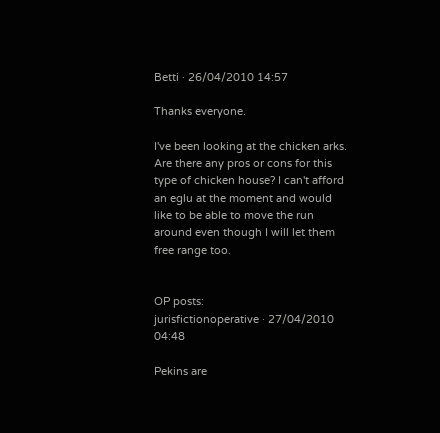Betti · 26/04/2010 14:57

Thanks everyone.

I've been looking at the chicken arks. Are there any pros or cons for this type of chicken house? I can't afford an eglu at the moment and would like to be able to move the run around even though I will let them free range too.


OP posts:
jurisfictionoperative · 27/04/2010 04:48

Pekins are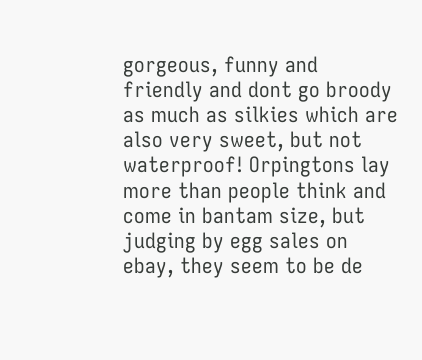gorgeous, funny and friendly and dont go broody as much as silkies which are also very sweet, but not waterproof! Orpingtons lay more than people think and come in bantam size, but judging by egg sales on ebay, they seem to be de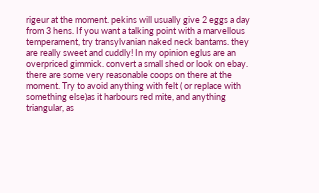rigeur at the moment. pekins will usually give 2 eggs a day from 3 hens. If you want a talking point with a marvellous temperament, try transylvanian naked neck bantams. they are really sweet and cuddly! In my opinion eglus are an overpriced gimmick. convert a small shed or look on ebay. there are some very reasonable coops on there at the moment. Try to avoid anything with felt ( or replace with something else)as it harbours red mite, and anything triangular, as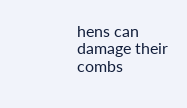hens can damage their combs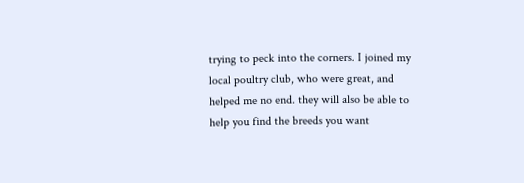trying to peck into the corners. I joined my local poultry club, who were great, and helped me no end. they will also be able to help you find the breeds you want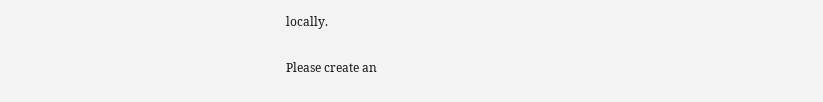locally.

Please create an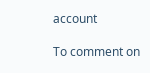account

To comment on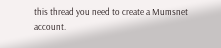this thread you need to create a Mumsnet account.